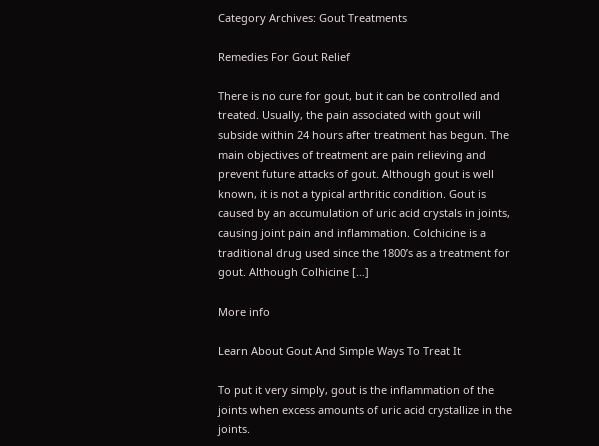Category Archives: Gout Treatments

Remedies For Gout Relief

There is no cure for gout, but it can be controlled and treated. Usually, the pain associated with gout will subside within 24 hours after treatment has begun. The main objectives of treatment are pain relieving and prevent future attacks of gout. Although gout is well known, it is not a typical arthritic condition. Gout is caused by an accumulation of uric acid crystals in joints, causing joint pain and inflammation. Colchicine is a traditional drug used since the 1800’s as a treatment for gout. Although Colhicine […]

More info

Learn About Gout And Simple Ways To Treat It

To put it very simply, gout is the inflammation of the joints when excess amounts of uric acid crystallize in the joints.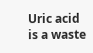Uric acid is a waste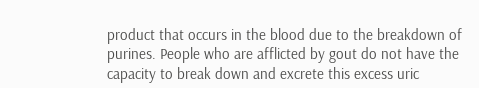product that occurs in the blood due to the breakdown of purines. People who are afflicted by gout do not have the capacity to break down and excrete this excess uric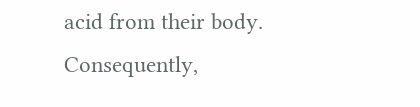acid from their body. Consequently,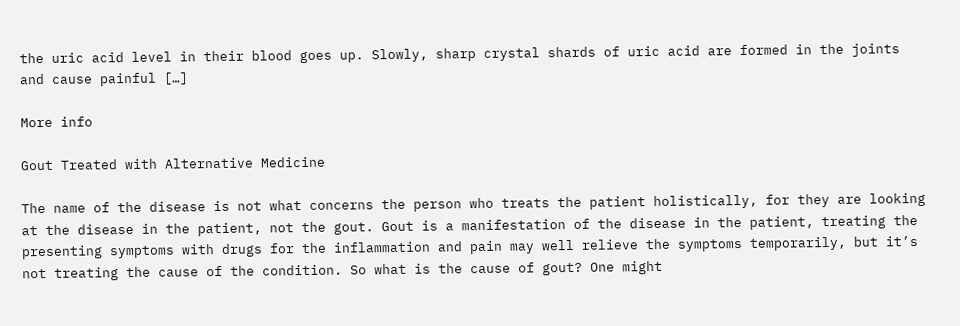the uric acid level in their blood goes up. Slowly, sharp crystal shards of uric acid are formed in the joints and cause painful […]

More info

Gout Treated with Alternative Medicine

The name of the disease is not what concerns the person who treats the patient holistically, for they are looking at the disease in the patient, not the gout. Gout is a manifestation of the disease in the patient, treating the presenting symptoms with drugs for the inflammation and pain may well relieve the symptoms temporarily, but it’s not treating the cause of the condition. So what is the cause of gout? One might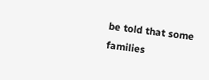be told that some families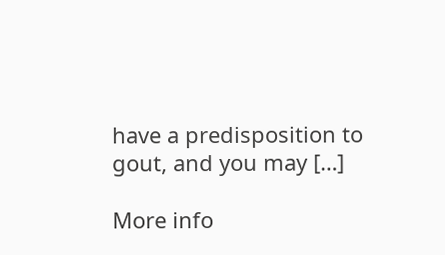have a predisposition to gout, and you may […]

More info